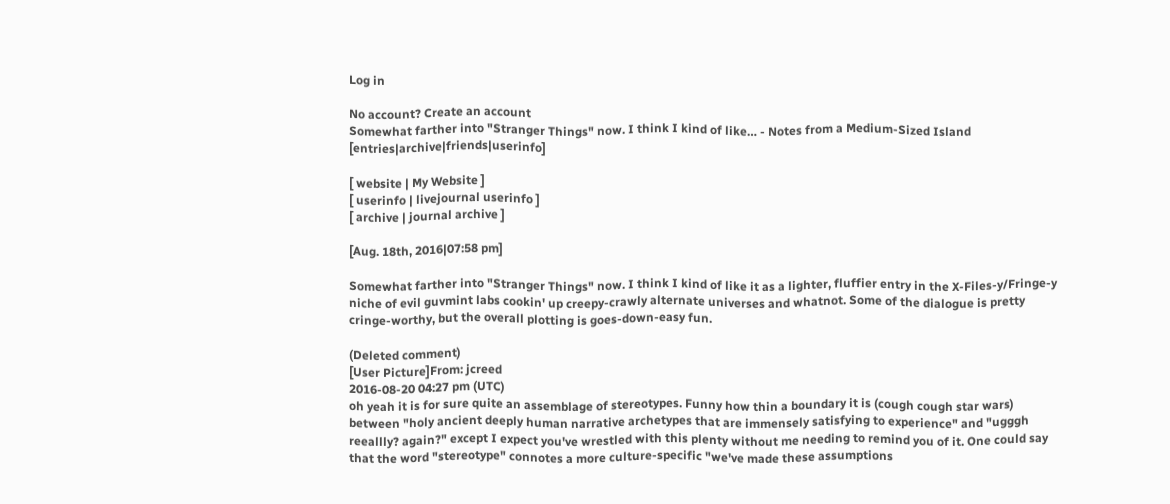Log in

No account? Create an account
Somewhat farther into "Stranger Things" now. I think I kind of like… - Notes from a Medium-Sized Island [entries|archive|friends|userinfo]

[ website | My Website ]
[ userinfo | livejournal userinfo ]
[ archive | journal archive ]

[Aug. 18th, 2016|07:58 pm]

Somewhat farther into "Stranger Things" now. I think I kind of like it as a lighter, fluffier entry in the X-Files-y/Fringe-y niche of evil guvmint labs cookin' up creepy-crawly alternate universes and whatnot. Some of the dialogue is pretty cringe-worthy, but the overall plotting is goes-down-easy fun.

(Deleted comment)
[User Picture]From: jcreed
2016-08-20 04:27 pm (UTC)
oh yeah it is for sure quite an assemblage of stereotypes. Funny how thin a boundary it is (cough cough star wars) between "holy ancient deeply human narrative archetypes that are immensely satisfying to experience" and "ugggh reeallly? again?" except I expect you've wrestled with this plenty without me needing to remind you of it. One could say that the word "stereotype" connotes a more culture-specific "we've made these assumptions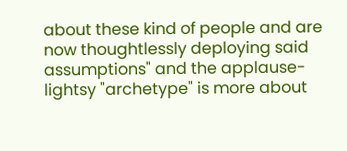about these kind of people and are now thoughtlessly deploying said assumptions" and the applause-lightsy "archetype" is more about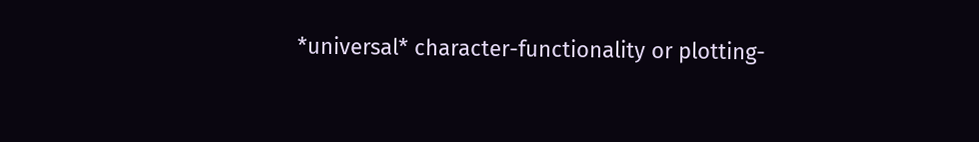*universal* character-functionality or plotting-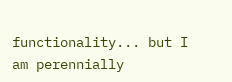functionality... but I am perennially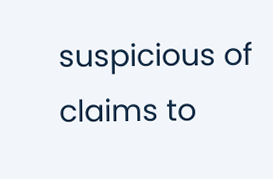suspicious of claims to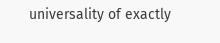universality of exactly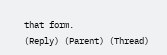that form.
(Reply) (Parent) (Thread)